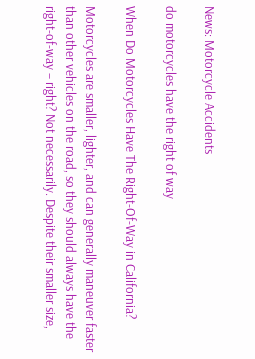News: Motorcycle Accidents

do motorcycles have the right of way

When Do Motorcycles Have The Right-Of-Way in California?

Motorcycles are smaller, lighter, and can generally maneuver faster than other vehicles on the road, so they should always have the right-of-way – right? Not necessarily. Despite their smaller size,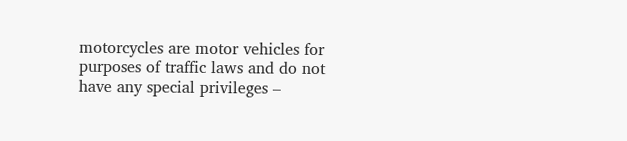motorcycles are motor vehicles for purposes of traffic laws and do not have any special privileges –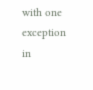with one exception in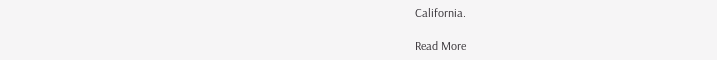California.

Read More